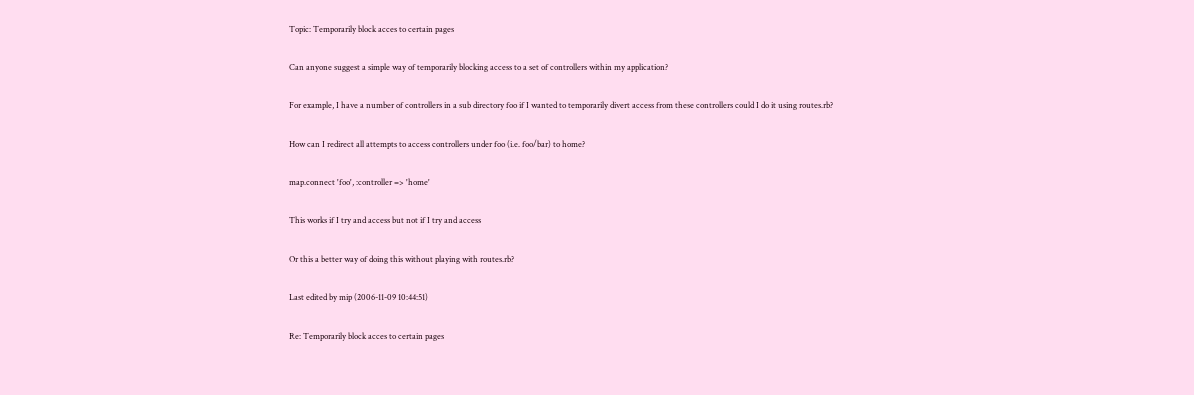Topic: Temporarily block acces to certain pages

Can anyone suggest a simple way of temporarily blocking access to a set of controllers within my application?

For example, I have a number of controllers in a sub directory foo if I wanted to temporarily divert access from these controllers could I do it using routes.rb?

How can I redirect all attempts to access controllers under foo (i.e. foo/bar) to home?

map.connect 'foo', :controller => 'home'

This works if I try and access but not if I try and access

Or this a better way of doing this without playing with routes.rb?

Last edited by mip (2006-11-09 10:44:51)

Re: Temporarily block acces to certain pages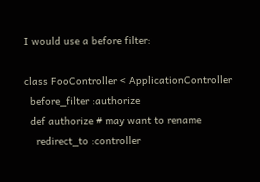I would use a before filter:

class FooController < ApplicationController
  before_filter :authorize
  def authorize # may want to rename
    redirect_to :controller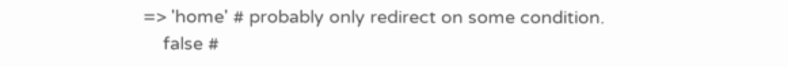=> 'home' # probably only redirect on some condition.
    false #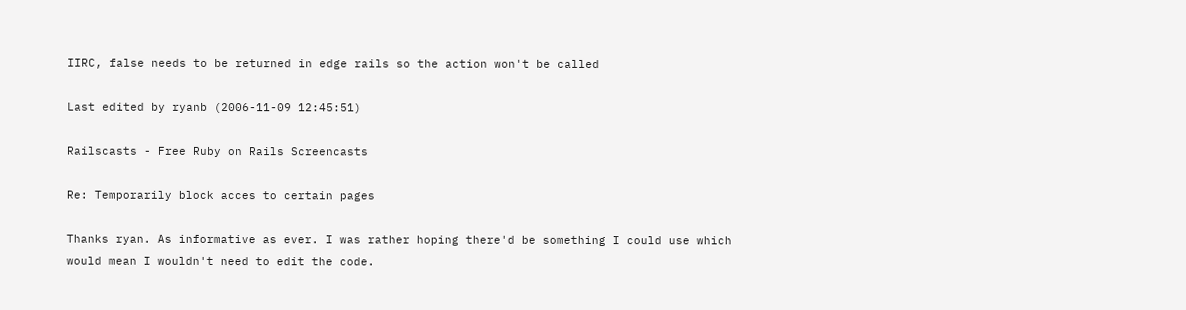IIRC, false needs to be returned in edge rails so the action won't be called

Last edited by ryanb (2006-11-09 12:45:51)

Railscasts - Free Ruby on Rails Screencasts

Re: Temporarily block acces to certain pages

Thanks ryan. As informative as ever. I was rather hoping there'd be something I could use which would mean I wouldn't need to edit the code.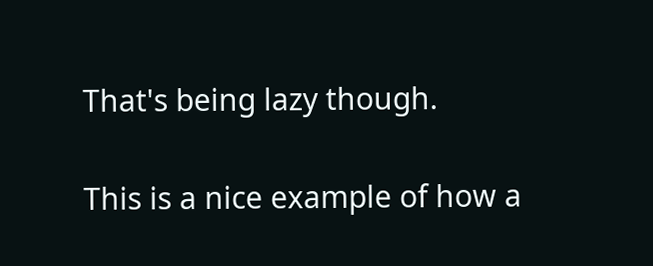That's being lazy though.

This is a nice example of how a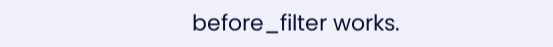before_filter works.